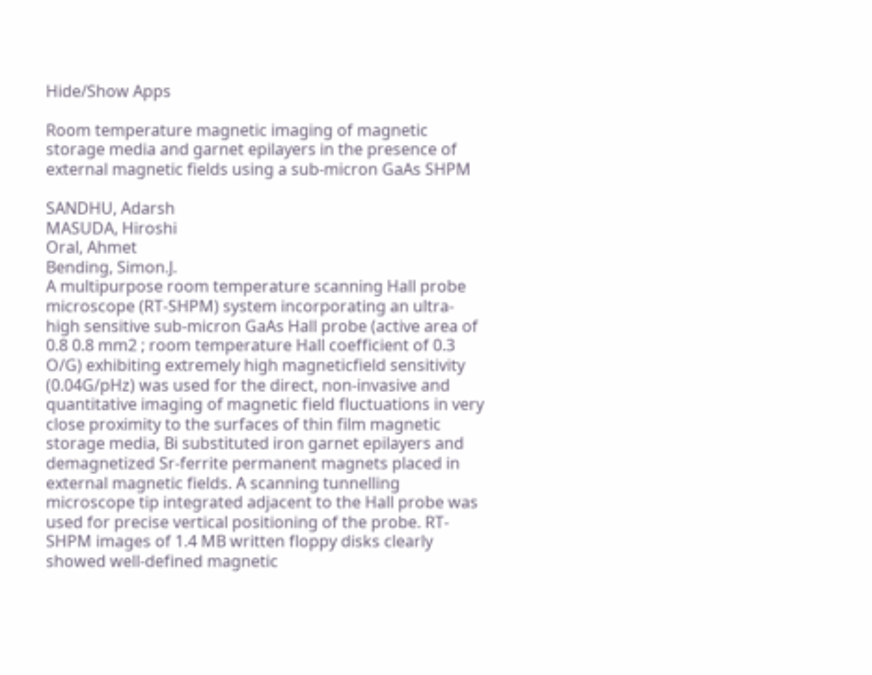Hide/Show Apps

Room temperature magnetic imaging of magnetic storage media and garnet epilayers in the presence of external magnetic fields using a sub-micron GaAs SHPM

SANDHU, Adarsh
MASUDA, Hiroshi
Oral, Ahmet
Bending, Simon.J.
A multipurpose room temperature scanning Hall probe microscope (RT-SHPM) system incorporating an ultra-high sensitive sub-micron GaAs Hall probe (active area of 0.8 0.8 mm2 ; room temperature Hall coefficient of 0.3 O/G) exhibiting extremely high magneticfield sensitivity (0.04G/pHz) was used for the direct, non-invasive and quantitative imaging of magnetic field fluctuations in very close proximity to the surfaces of thin film magnetic storage media, Bi substituted iron garnet epilayers and demagnetized Sr-ferrite permanent magnets placed in external magnetic fields. A scanning tunnelling microscope tip integrated adjacent to the Hall probe was used for precise vertical positioning of the probe. RT-SHPM images of 1.4 MB written floppy disks clearly showed well-defined magnetic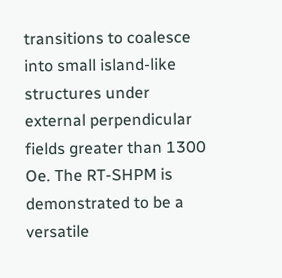transitions to coalesce into small island-like structures under external perpendicular fields greater than 1300 Oe. The RT-SHPM is demonstrated to be a versatile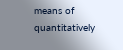means of quantitatively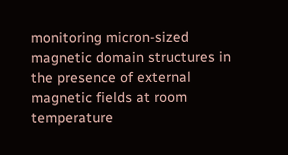monitoring micron-sized magnetic domain structures in the presence of external magnetic fields at room temperature